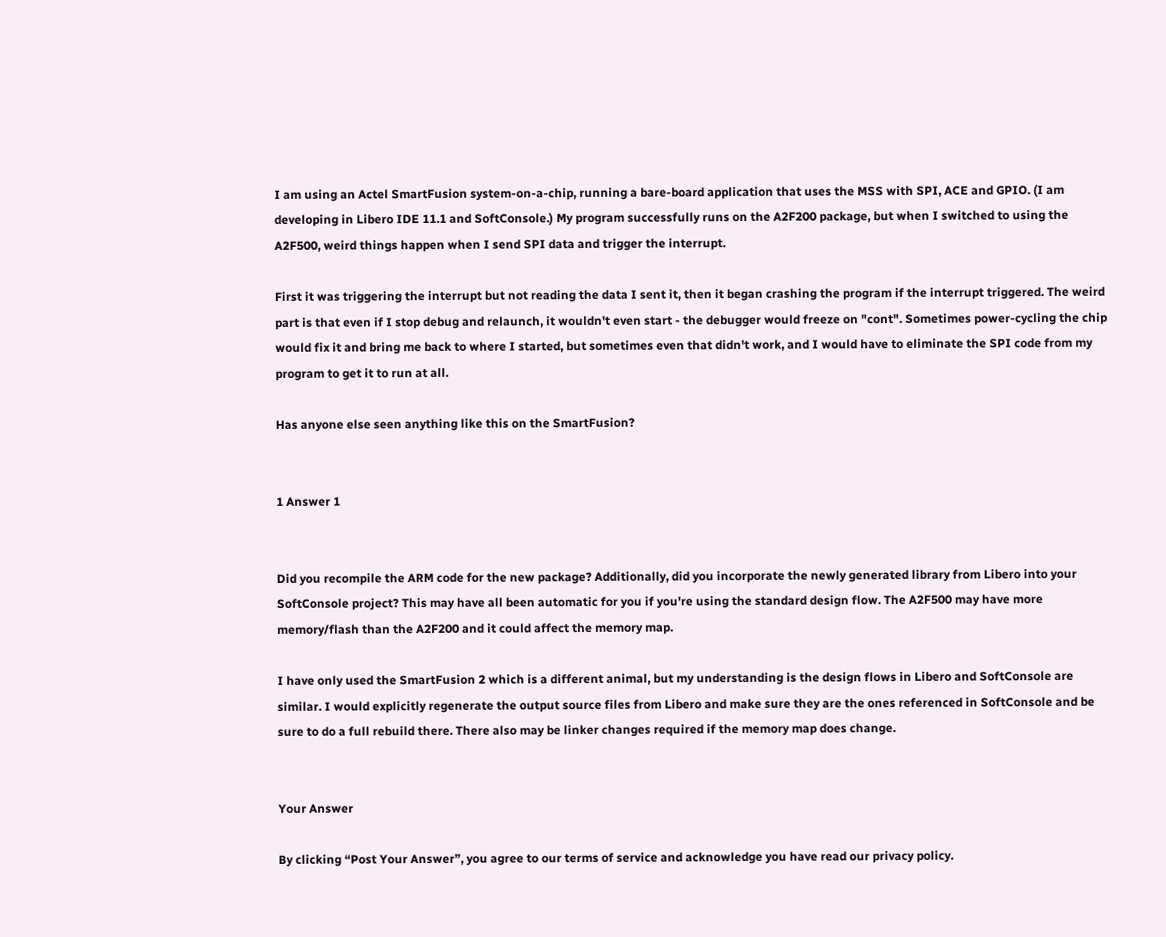I am using an Actel SmartFusion system-on-a-chip, running a bare-board application that uses the MSS with SPI, ACE and GPIO. (I am developing in Libero IDE 11.1 and SoftConsole.) My program successfully runs on the A2F200 package, but when I switched to using the A2F500, weird things happen when I send SPI data and trigger the interrupt.

First it was triggering the interrupt but not reading the data I sent it, then it began crashing the program if the interrupt triggered. The weird part is that even if I stop debug and relaunch, it wouldn't even start - the debugger would freeze on "cont". Sometimes power-cycling the chip would fix it and bring me back to where I started, but sometimes even that didn't work, and I would have to eliminate the SPI code from my program to get it to run at all.

Has anyone else seen anything like this on the SmartFusion?


1 Answer 1


Did you recompile the ARM code for the new package? Additionally, did you incorporate the newly generated library from Libero into your SoftConsole project? This may have all been automatic for you if you're using the standard design flow. The A2F500 may have more memory/flash than the A2F200 and it could affect the memory map.

I have only used the SmartFusion 2 which is a different animal, but my understanding is the design flows in Libero and SoftConsole are similar. I would explicitly regenerate the output source files from Libero and make sure they are the ones referenced in SoftConsole and be sure to do a full rebuild there. There also may be linker changes required if the memory map does change.


Your Answer

By clicking “Post Your Answer”, you agree to our terms of service and acknowledge you have read our privacy policy.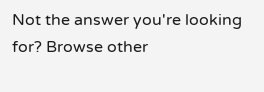Not the answer you're looking for? Browse other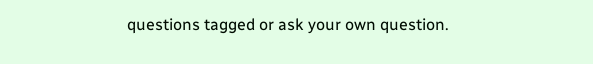questions tagged or ask your own question.